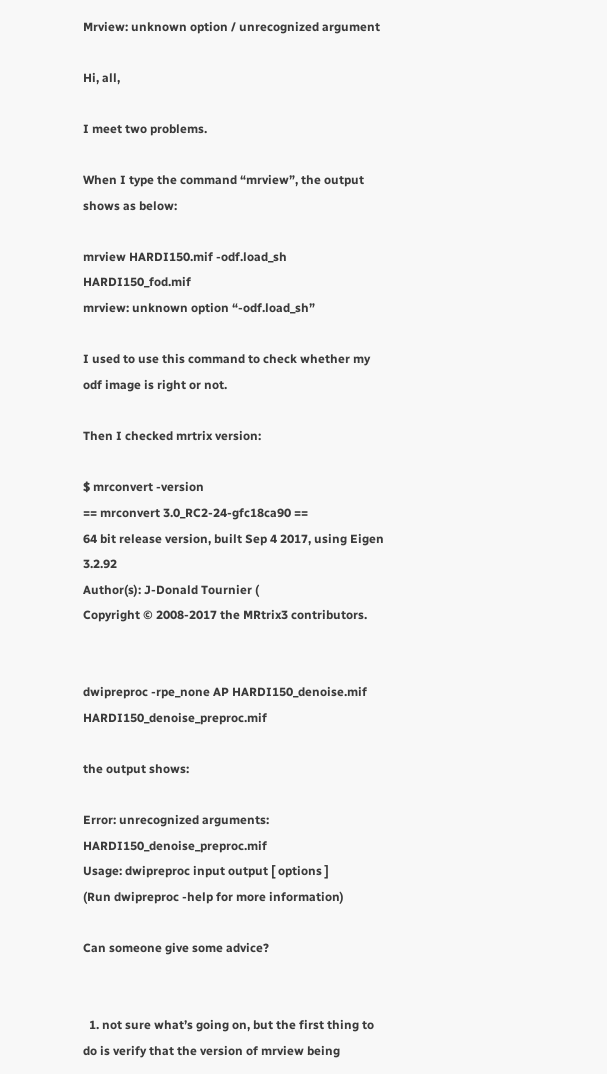Mrview: unknown option / unrecognized argument

Hi, all,

I meet two problems.

When I type the command “mrview”, the output shows as below:

mrview HARDI150.mif -odf.load_sh HARDI150_fod.mif
mrview: unknown option “-odf.load_sh”

I used to use this command to check whether my odf image is right or not.

Then I checked mrtrix version:

$ mrconvert -version
== mrconvert 3.0_RC2-24-gfc18ca90 ==
64 bit release version, built Sep 4 2017, using Eigen 3.2.92
Author(s): J-Donald Tournier (
Copyright © 2008-2017 the MRtrix3 contributors.


dwipreproc -rpe_none AP HARDI150_denoise.mif HARDI150_denoise_preproc.mif

the output shows:

Error: unrecognized arguments: HARDI150_denoise_preproc.mif
Usage: dwipreproc input output [ options ]
(Run dwipreproc -help for more information)

Can someone give some advice?


  1. not sure what’s going on, but the first thing to do is verify that the version of mrview being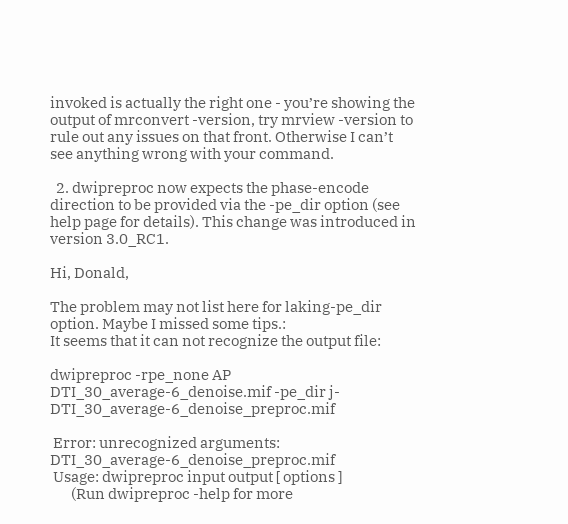invoked is actually the right one - you’re showing the output of mrconvert -version, try mrview -version to rule out any issues on that front. Otherwise I can’t see anything wrong with your command.

  2. dwipreproc now expects the phase-encode direction to be provided via the -pe_dir option (see help page for details). This change was introduced in version 3.0_RC1.

Hi, Donald,

The problem may not list here for laking-pe_dir option. Maybe I missed some tips.:
It seems that it can not recognize the output file:

dwipreproc -rpe_none AP DTI_30_average-6_denoise.mif -pe_dir j- DTI_30_average-6_denoise_preproc.mif

 Error: unrecognized arguments: DTI_30_average-6_denoise_preproc.mif
 Usage: dwipreproc input output [ options ]
       (Run dwipreproc -help for more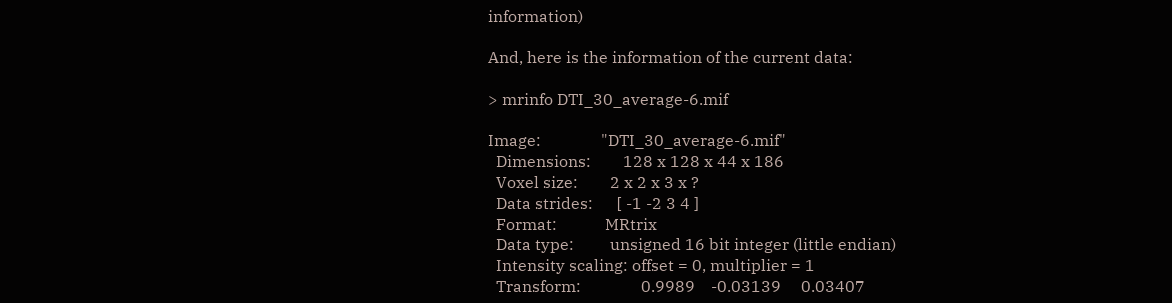information)

And, here is the information of the current data:

> mrinfo DTI_30_average-6.mif

Image:               "DTI_30_average-6.mif"
  Dimensions:        128 x 128 x 44 x 186
  Voxel size:        2 x 2 x 3 x ?
  Data strides:      [ -1 -2 3 4 ]
  Format:            MRtrix
  Data type:         unsigned 16 bit integer (little endian)
  Intensity scaling: offset = 0, multiplier = 1
  Transform:               0.9989    -0.03139     0.03407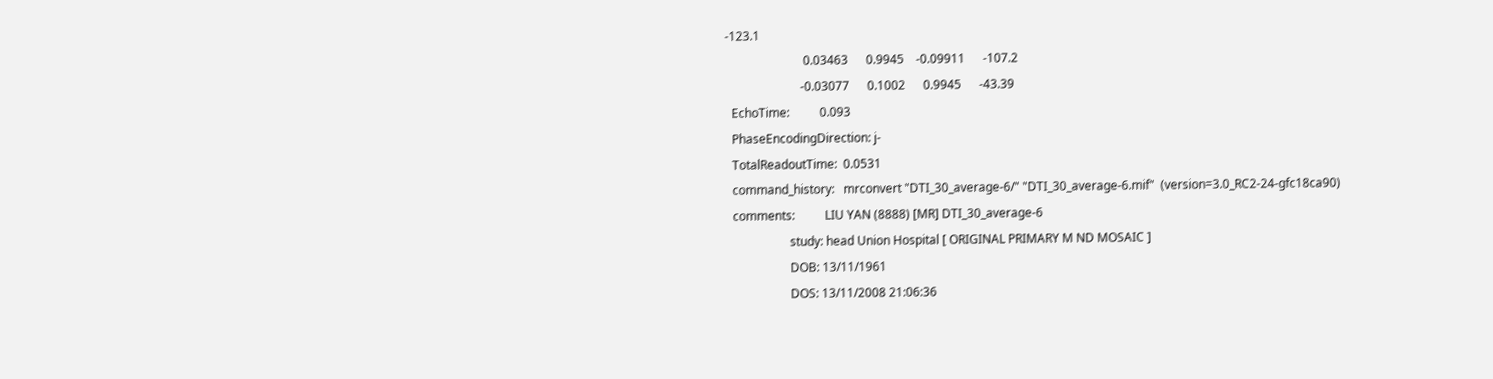-123.1
                          0.03463      0.9945    -0.09911      -107.2
                         -0.03077      0.1002      0.9945      -43.39
  EchoTime:          0.093
  PhaseEncodingDirection: j-
  TotalReadoutTime:  0.0531
  command_history:   mrconvert "DTI_30_average-6/" "DTI_30_average-6.mif"  (version=3.0_RC2-24-gfc18ca90)
  comments:          LIU YAN (8888) [MR] DTI_30_average-6
                     study: head Union Hospital [ ORIGINAL PRIMARY M ND MOSAIC ]
                     DOB: 13/11/1961
                     DOS: 13/11/2008 21:06:36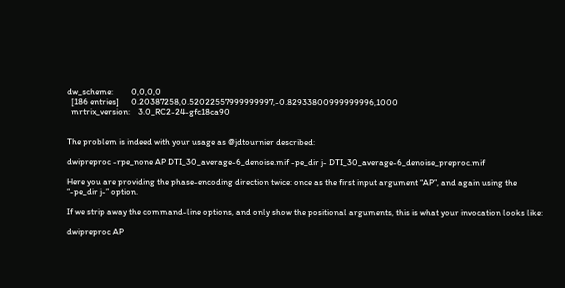dw_scheme:         0,0,0,0
  [186 entries]      0.20387258,0.52022557999999997,-0.82933800999999996,1000
  mrtrix_version:    3.0_RC2-24-gfc18ca90


The problem is indeed with your usage as @jdtournier described:

dwipreproc -rpe_none AP DTI_30_average-6_denoise.mif -pe_dir j- DTI_30_average-6_denoise_preproc.mif

Here you are providing the phase-encoding direction twice: once as the first input argument “AP”, and again using the “-pe_dir j-” option.

If we strip away the command-line options, and only show the positional arguments, this is what your invocation looks like:

dwipreproc AP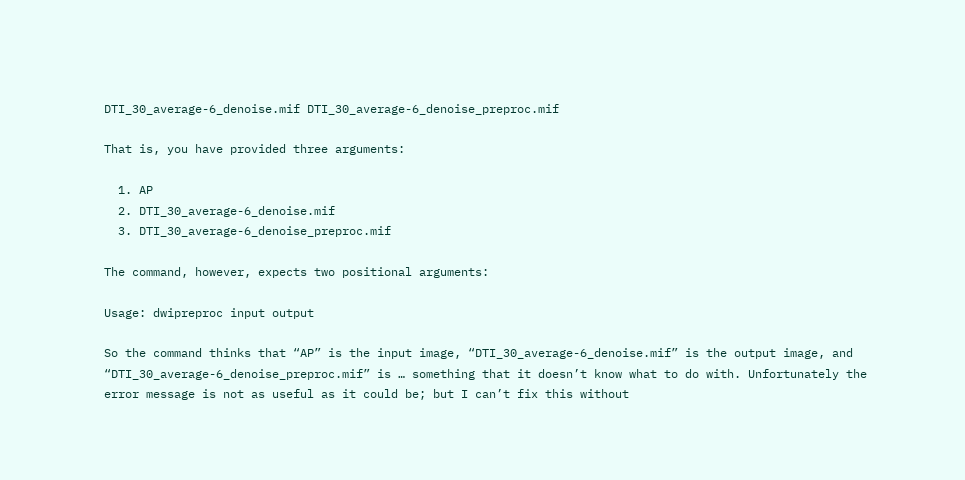DTI_30_average-6_denoise.mif DTI_30_average-6_denoise_preproc.mif

That is, you have provided three arguments:

  1. AP
  2. DTI_30_average-6_denoise.mif
  3. DTI_30_average-6_denoise_preproc.mif

The command, however, expects two positional arguments:

Usage: dwipreproc input output

So the command thinks that “AP” is the input image, “DTI_30_average-6_denoise.mif” is the output image, and “DTI_30_average-6_denoise_preproc.mif” is … something that it doesn’t know what to do with. Unfortunately the error message is not as useful as it could be; but I can’t fix this without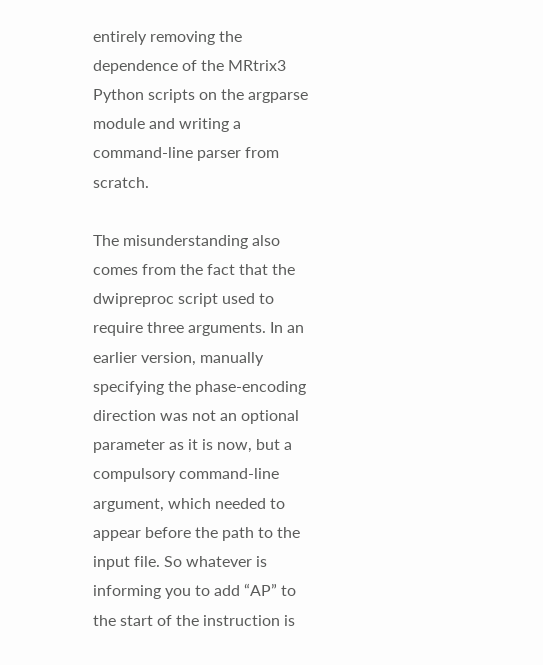entirely removing the dependence of the MRtrix3 Python scripts on the argparse module and writing a command-line parser from scratch.

The misunderstanding also comes from the fact that the dwipreproc script used to require three arguments. In an earlier version, manually specifying the phase-encoding direction was not an optional parameter as it is now, but a compulsory command-line argument, which needed to appear before the path to the input file. So whatever is informing you to add “AP” to the start of the instruction is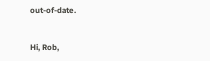out-of-date.


Hi, Rob,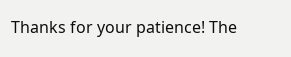Thanks for your patience! The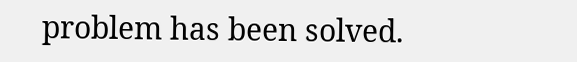problem has been solved.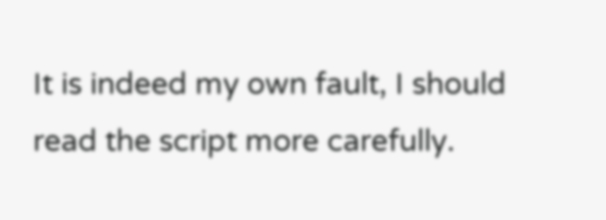It is indeed my own fault, I should read the script more carefully.